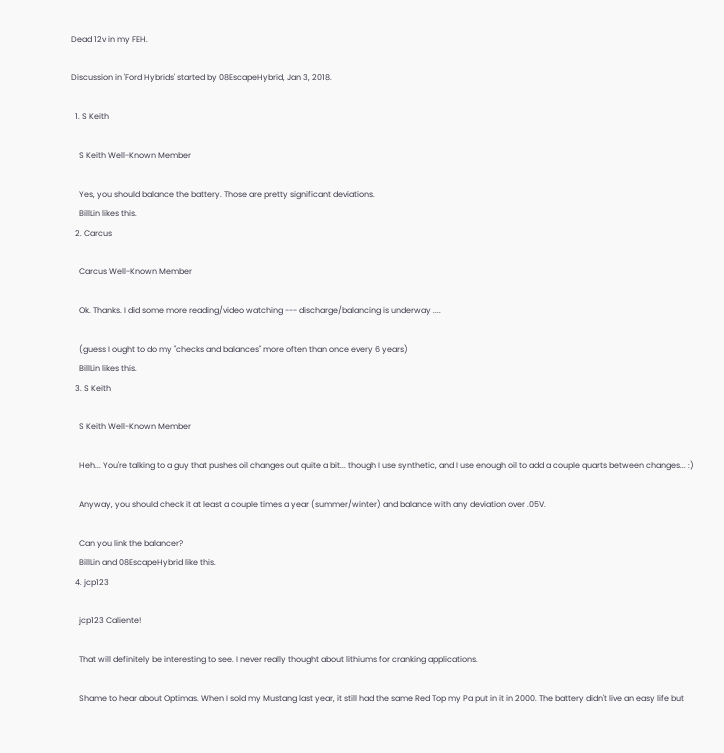Dead 12v in my FEH.

Discussion in 'Ford Hybrids' started by 08EscapeHybrid, Jan 3, 2018.

  1. S Keith

    S Keith Well-Known Member

    Yes, you should balance the battery. Those are pretty significant deviations.
    BillLin likes this.
  2. Carcus

    Carcus Well-Known Member

    Ok. Thanks. I did some more reading/video watching --- discharge/balancing is underway ....

    (guess I ought to do my "checks and balances" more often than once every 6 years)
    BillLin likes this.
  3. S Keith

    S Keith Well-Known Member

    Heh... You're talking to a guy that pushes oil changes out quite a bit... though I use synthetic, and I use enough oil to add a couple quarts between changes... :)

    Anyway, you should check it at least a couple times a year (summer/winter) and balance with any deviation over .05V.

    Can you link the balancer?
    BillLin and 08EscapeHybrid like this.
  4. jcp123

    jcp123 Caliente!

    That will definitely be interesting to see. I never really thought about lithiums for cranking applications.

    Shame to hear about Optimas. When I sold my Mustang last year, it still had the same Red Top my Pa put in it in 2000. The battery didn't live an easy life but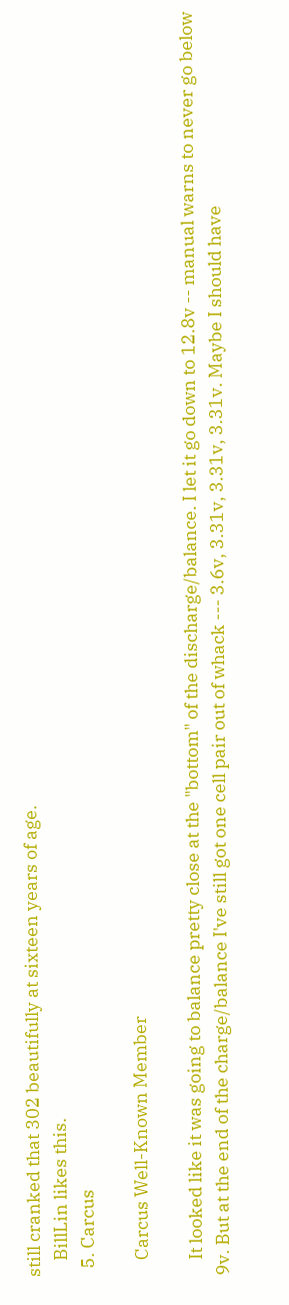still cranked that 302 beautifully at sixteen years of age.
    BillLin likes this.
  5. Carcus

    Carcus Well-Known Member

    It looked like it was going to balance pretty close at the "bottom" of the discharge/balance. I let it go down to 12.8v -- manual warns to never go below 9v. But at the end of the charge/balance I've still got one cell pair out of whack --- 3.6v, 3.31v, 3.31v, 3.31v. Maybe I should have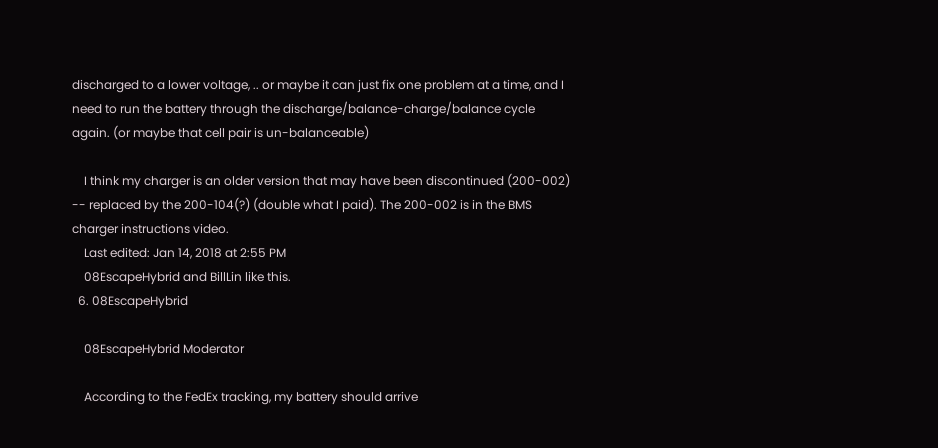discharged to a lower voltage, .. or maybe it can just fix one problem at a time, and I need to run the battery through the discharge/balance-charge/balance cycle again. (or maybe that cell pair is un-balanceable)

    I think my charger is an older version that may have been discontinued (200-002) -- replaced by the 200-104(?) (double what I paid). The 200-002 is in the BMS charger instructions video.
    Last edited: Jan 14, 2018 at 2:55 PM
    08EscapeHybrid and BillLin like this.
  6. 08EscapeHybrid

    08EscapeHybrid Moderator

    According to the FedEx tracking, my battery should arrive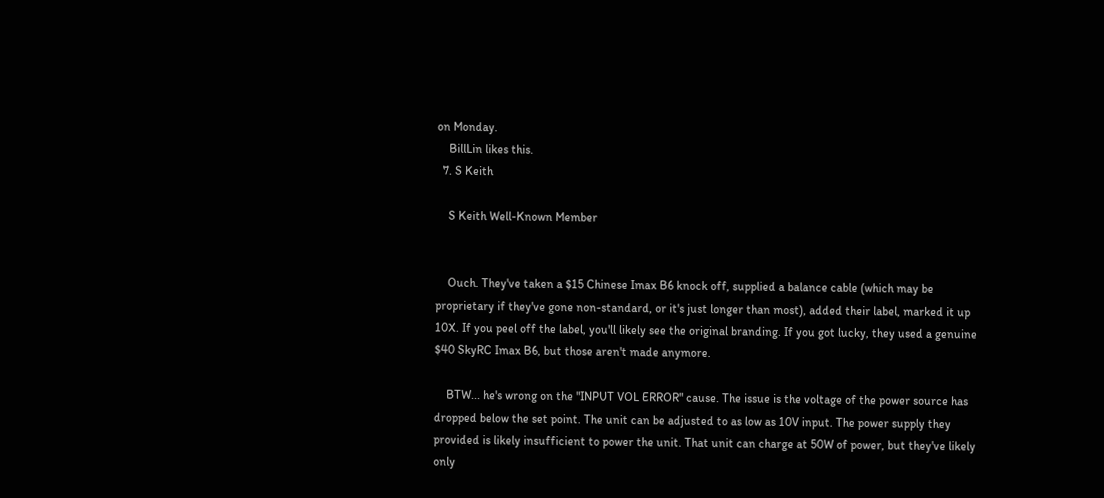on Monday.
    BillLin likes this.
  7. S Keith

    S Keith Well-Known Member


    Ouch. They've taken a $15 Chinese Imax B6 knock off, supplied a balance cable (which may be proprietary if they've gone non-standard, or it's just longer than most), added their label, marked it up 10X. If you peel off the label, you'll likely see the original branding. If you got lucky, they used a genuine $40 SkyRC Imax B6, but those aren't made anymore.

    BTW... he's wrong on the "INPUT VOL ERROR" cause. The issue is the voltage of the power source has dropped below the set point. The unit can be adjusted to as low as 10V input. The power supply they provided is likely insufficient to power the unit. That unit can charge at 50W of power, but they've likely only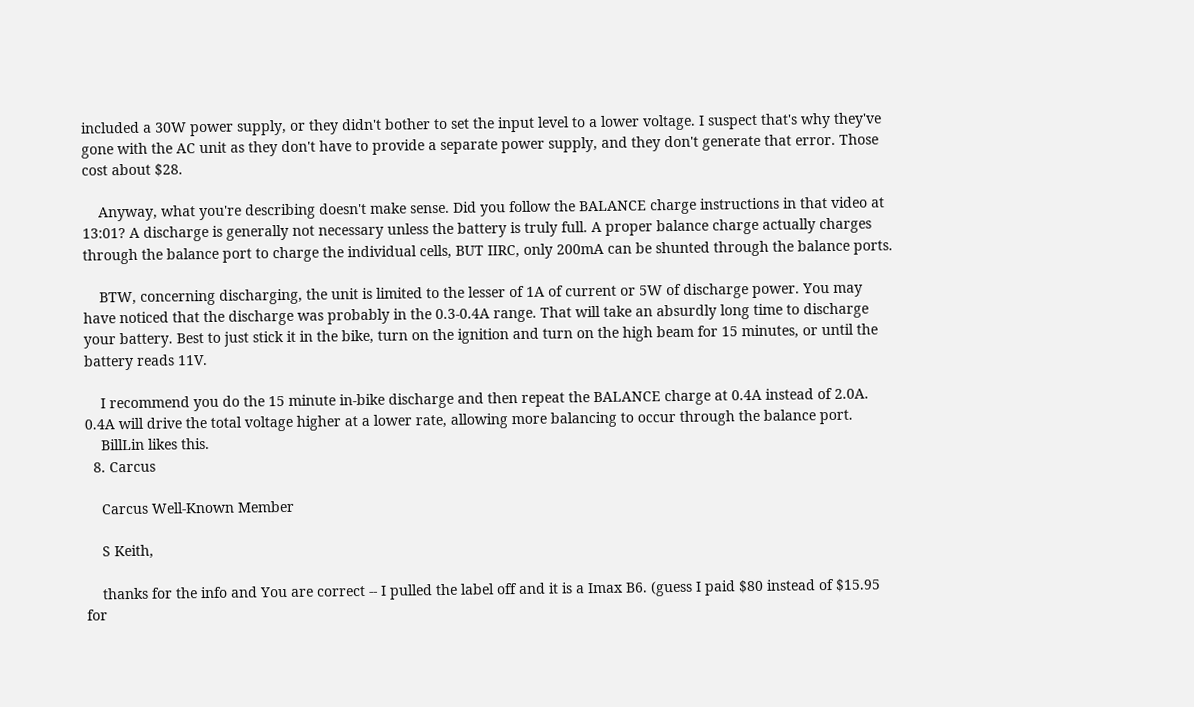included a 30W power supply, or they didn't bother to set the input level to a lower voltage. I suspect that's why they've gone with the AC unit as they don't have to provide a separate power supply, and they don't generate that error. Those cost about $28.

    Anyway, what you're describing doesn't make sense. Did you follow the BALANCE charge instructions in that video at 13:01? A discharge is generally not necessary unless the battery is truly full. A proper balance charge actually charges through the balance port to charge the individual cells, BUT IIRC, only 200mA can be shunted through the balance ports.

    BTW, concerning discharging, the unit is limited to the lesser of 1A of current or 5W of discharge power. You may have noticed that the discharge was probably in the 0.3-0.4A range. That will take an absurdly long time to discharge your battery. Best to just stick it in the bike, turn on the ignition and turn on the high beam for 15 minutes, or until the battery reads 11V.

    I recommend you do the 15 minute in-bike discharge and then repeat the BALANCE charge at 0.4A instead of 2.0A. 0.4A will drive the total voltage higher at a lower rate, allowing more balancing to occur through the balance port.
    BillLin likes this.
  8. Carcus

    Carcus Well-Known Member

    S Keith,

    thanks for the info and You are correct -- I pulled the label off and it is a Imax B6. (guess I paid $80 instead of $15.95 for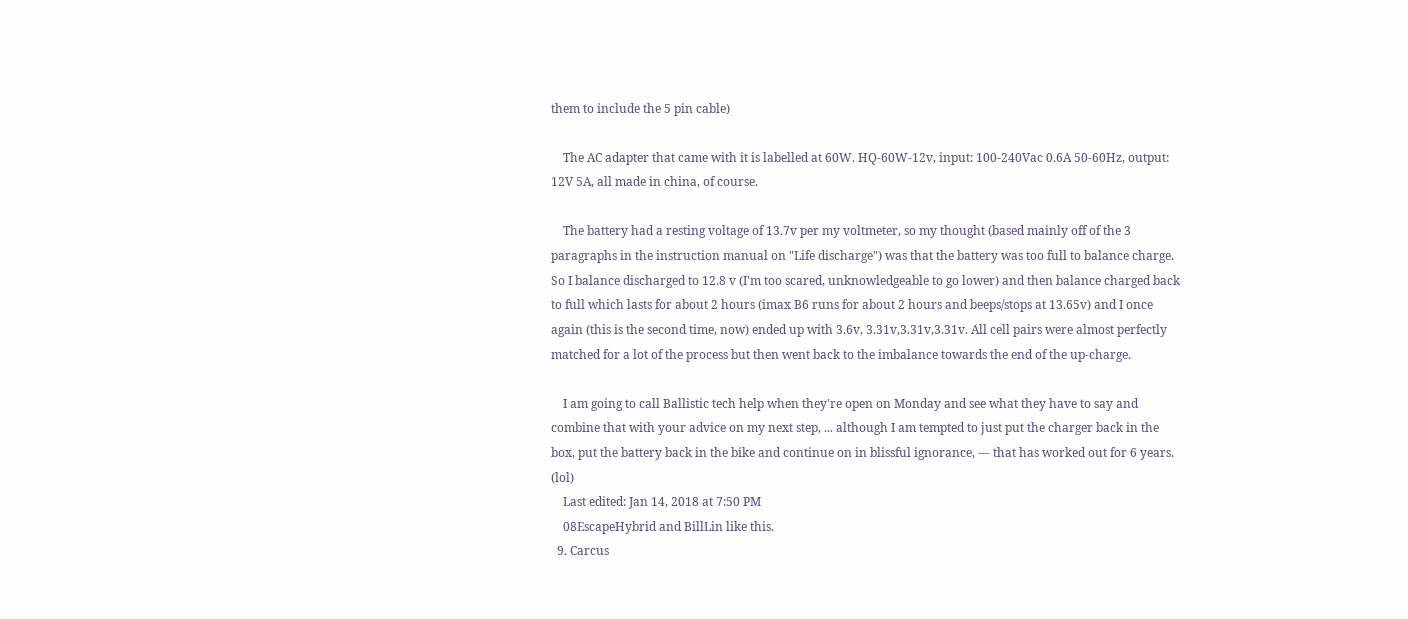them to include the 5 pin cable)

    The AC adapter that came with it is labelled at 60W. HQ-60W-12v, input: 100-240Vac 0.6A 50-60Hz, output: 12V 5A, all made in china, of course.

    The battery had a resting voltage of 13.7v per my voltmeter, so my thought (based mainly off of the 3 paragraphs in the instruction manual on "Life discharge") was that the battery was too full to balance charge. So I balance discharged to 12.8 v (I'm too scared, unknowledgeable to go lower) and then balance charged back to full which lasts for about 2 hours (imax B6 runs for about 2 hours and beeps/stops at 13.65v) and I once again (this is the second time, now) ended up with 3.6v, 3.31v,3.31v,3.31v. All cell pairs were almost perfectly matched for a lot of the process but then went back to the imbalance towards the end of the up-charge.

    I am going to call Ballistic tech help when they're open on Monday and see what they have to say and combine that with your advice on my next step, ... although I am tempted to just put the charger back in the box, put the battery back in the bike and continue on in blissful ignorance, --- that has worked out for 6 years. (lol)
    Last edited: Jan 14, 2018 at 7:50 PM
    08EscapeHybrid and BillLin like this.
  9. Carcus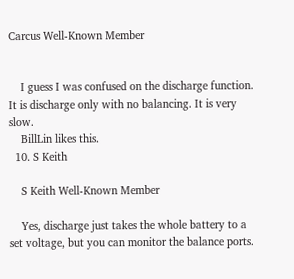Carcus Well-Known Member


    I guess I was confused on the discharge function. It is discharge only with no balancing. It is very slow.
    BillLin likes this.
  10. S Keith

    S Keith Well-Known Member

    Yes, discharge just takes the whole battery to a set voltage, but you can monitor the balance ports.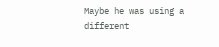Maybe he was using a different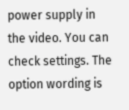power supply in the video. You can check settings. The option wording is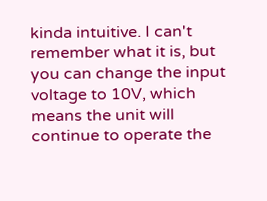kinda intuitive. I can't remember what it is, but you can change the input voltage to 10V, which means the unit will continue to operate the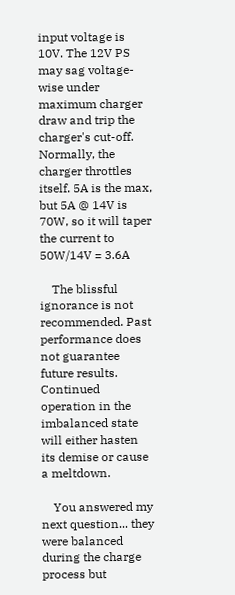input voltage is 10V. The 12V PS may sag voltage-wise under maximum charger draw and trip the charger's cut-off. Normally, the charger throttles itself. 5A is the max, but 5A @ 14V is 70W, so it will taper the current to 50W/14V = 3.6A

    The blissful ignorance is not recommended. Past performance does not guarantee future results. Continued operation in the imbalanced state will either hasten its demise or cause a meltdown.

    You answered my next question... they were balanced during the charge process but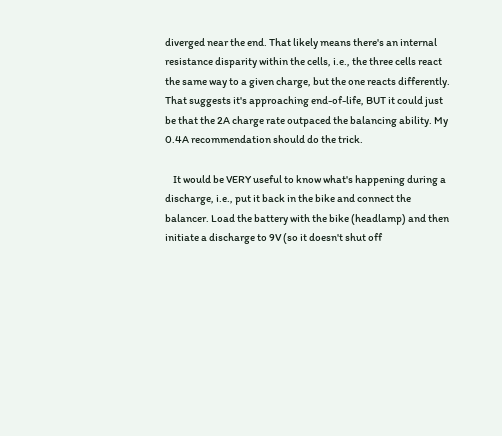diverged near the end. That likely means there's an internal resistance disparity within the cells, i.e., the three cells react the same way to a given charge, but the one reacts differently. That suggests it's approaching end-of-life, BUT it could just be that the 2A charge rate outpaced the balancing ability. My 0.4A recommendation should do the trick.

    It would be VERY useful to know what's happening during a discharge, i.e., put it back in the bike and connect the balancer. Load the battery with the bike (headlamp) and then initiate a discharge to 9V (so it doesn't shut off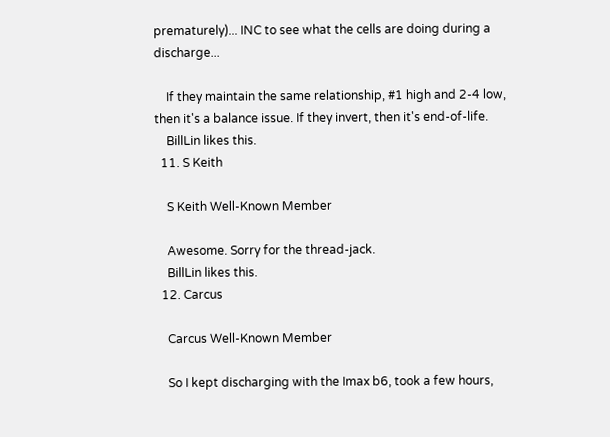prematurely)... INC to see what the cells are doing during a discharge...

    If they maintain the same relationship, #1 high and 2-4 low, then it's a balance issue. If they invert, then it's end-of-life.
    BillLin likes this.
  11. S Keith

    S Keith Well-Known Member

    Awesome. Sorry for the thread-jack.
    BillLin likes this.
  12. Carcus

    Carcus Well-Known Member

    So I kept discharging with the Imax b6, took a few hours,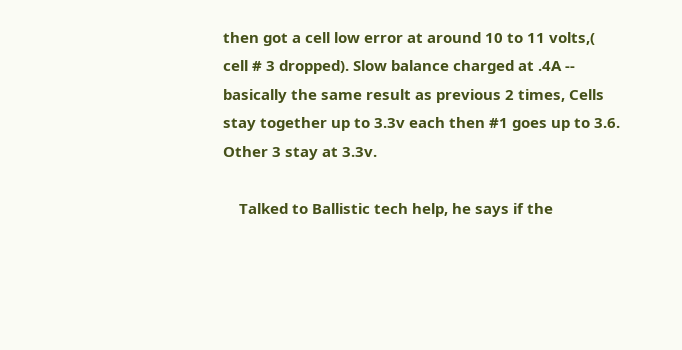then got a cell low error at around 10 to 11 volts,( cell # 3 dropped). Slow balance charged at .4A -- basically the same result as previous 2 times, Cells stay together up to 3.3v each then #1 goes up to 3.6. Other 3 stay at 3.3v.

    Talked to Ballistic tech help, he says if the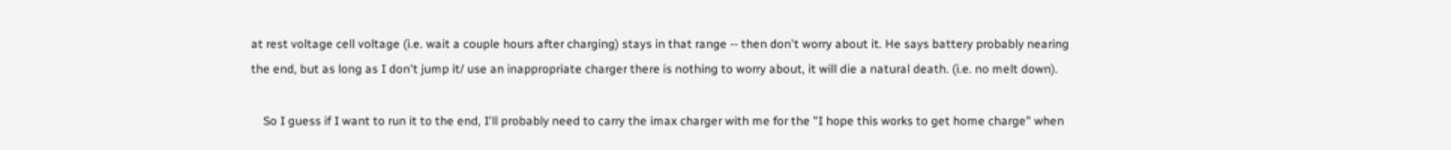at rest voltage cell voltage (i.e. wait a couple hours after charging) stays in that range -- then don't worry about it. He says battery probably nearing the end, but as long as I don't jump it/ use an inappropriate charger there is nothing to worry about, it will die a natural death. (i.e. no melt down).

    So I guess if I want to run it to the end, I'll probably need to carry the imax charger with me for the "I hope this works to get home charge" when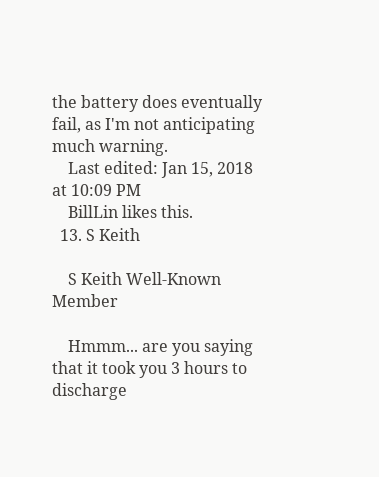the battery does eventually fail, as I'm not anticipating much warning.
    Last edited: Jan 15, 2018 at 10:09 PM
    BillLin likes this.
  13. S Keith

    S Keith Well-Known Member

    Hmmm... are you saying that it took you 3 hours to discharge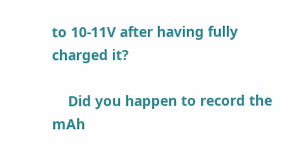to 10-11V after having fully charged it?

    Did you happen to record the mAh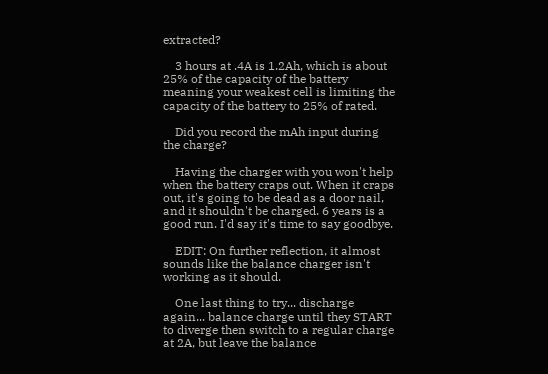extracted?

    3 hours at .4A is 1.2Ah, which is about 25% of the capacity of the battery meaning your weakest cell is limiting the capacity of the battery to 25% of rated.

    Did you record the mAh input during the charge?

    Having the charger with you won't help when the battery craps out. When it craps out, it's going to be dead as a door nail, and it shouldn't be charged. 6 years is a good run. I'd say it's time to say goodbye.

    EDIT: On further reflection, it almost sounds like the balance charger isn't working as it should.

    One last thing to try... discharge again... balance charge until they START to diverge then switch to a regular charge at 2A, but leave the balance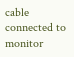cable connected to monitor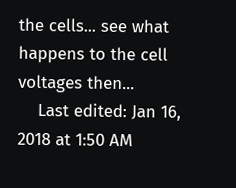the cells... see what happens to the cell voltages then...
    Last edited: Jan 16, 2018 at 1:50 AM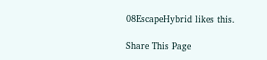08EscapeHybrid likes this.

Share This Page